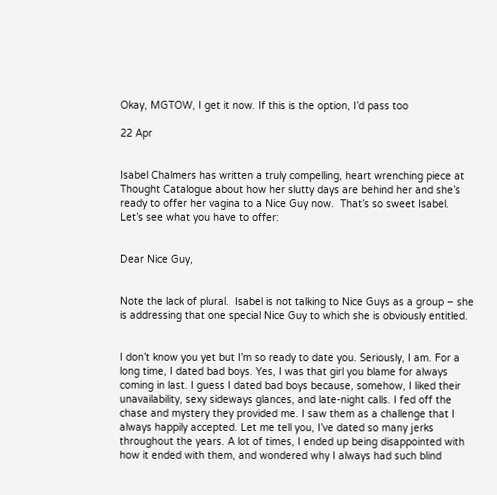Okay, MGTOW, I get it now. If this is the option, I’d pass too

22 Apr


Isabel Chalmers has written a truly compelling, heart wrenching piece at Thought Catalogue about how her slutty days are behind her and she’s ready to offer her vagina to a Nice Guy now.  That’s so sweet Isabel.  Let’s see what you have to offer:


Dear Nice Guy,


Note the lack of plural.  Isabel is not talking to Nice Guys as a group – she is addressing that one special Nice Guy to which she is obviously entitled.


I don’t know you yet but I’m so ready to date you. Seriously, I am. For a long time, I dated bad boys. Yes, I was that girl you blame for always coming in last. I guess I dated bad boys because, somehow, I liked their unavailability, sexy sideways glances, and late-night calls. I fed off the chase and mystery they provided me. I saw them as a challenge that I always happily accepted. Let me tell you, I’ve dated so many jerks throughout the years. A lot of times, I ended up being disappointed with how it ended with them, and wondered why I always had such blind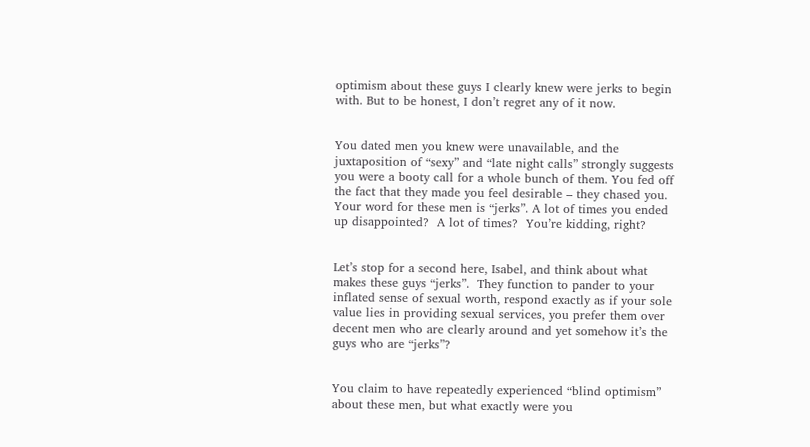optimism about these guys I clearly knew were jerks to begin with. But to be honest, I don’t regret any of it now.


You dated men you knew were unavailable, and the juxtaposition of “sexy” and “late night calls” strongly suggests you were a booty call for a whole bunch of them. You fed off the fact that they made you feel desirable – they chased you. Your word for these men is “jerks”. A lot of times you ended up disappointed?  A lot of times?  You’re kidding, right?


Let’s stop for a second here, Isabel, and think about what makes these guys “jerks”.  They function to pander to your inflated sense of sexual worth, respond exactly as if your sole value lies in providing sexual services, you prefer them over decent men who are clearly around and yet somehow it’s the guys who are “jerks”?


You claim to have repeatedly experienced “blind optimism” about these men, but what exactly were you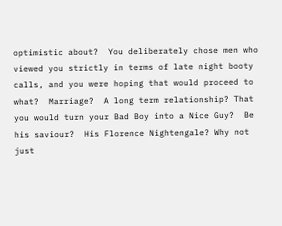optimistic about?  You deliberately chose men who viewed you strictly in terms of late night booty calls, and you were hoping that would proceed to what?  Marriage?  A long term relationship? That you would turn your Bad Boy into a Nice Guy?  Be his saviour?  His Florence Nightengale? Why not just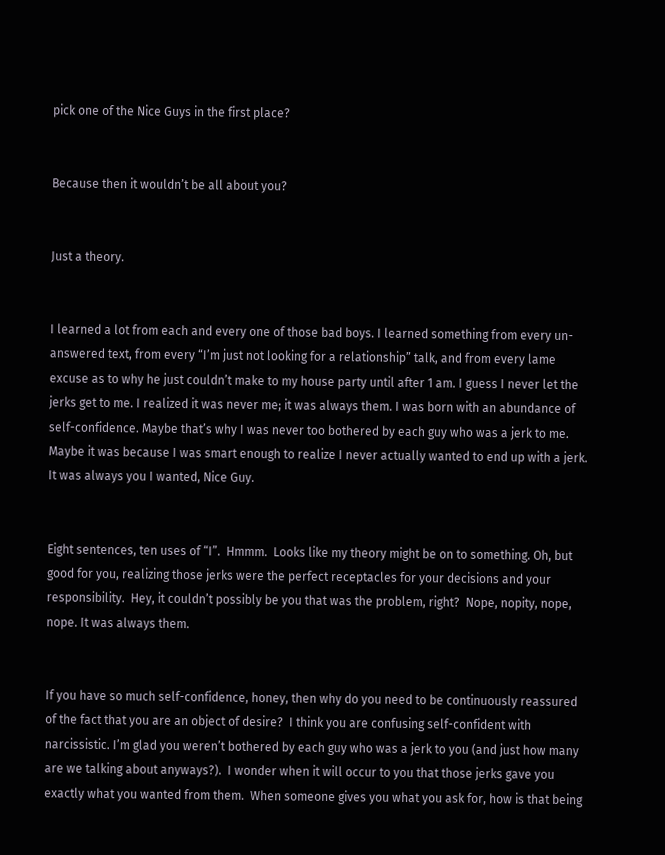pick one of the Nice Guys in the first place?


Because then it wouldn’t be all about you?


Just a theory.


I learned a lot from each and every one of those bad boys. I learned something from every un-answered text, from every “I’m just not looking for a relationship” talk, and from every lame excuse as to why he just couldn’t make to my house party until after 1 am. I guess I never let the jerks get to me. I realized it was never me; it was always them. I was born with an abundance of self-confidence. Maybe that’s why I was never too bothered by each guy who was a jerk to me. Maybe it was because I was smart enough to realize I never actually wanted to end up with a jerk. It was always you I wanted, Nice Guy.


Eight sentences, ten uses of “I”.  Hmmm.  Looks like my theory might be on to something. Oh, but good for you, realizing those jerks were the perfect receptacles for your decisions and your responsibility.  Hey, it couldn’t possibly be you that was the problem, right?  Nope, nopity, nope, nope. It was always them.


If you have so much self-confidence, honey, then why do you need to be continuously reassured of the fact that you are an object of desire?  I think you are confusing self-confident with narcissistic. I’m glad you weren’t bothered by each guy who was a jerk to you (and just how many are we talking about anyways?).  I wonder when it will occur to you that those jerks gave you exactly what you wanted from them.  When someone gives you what you ask for, how is that being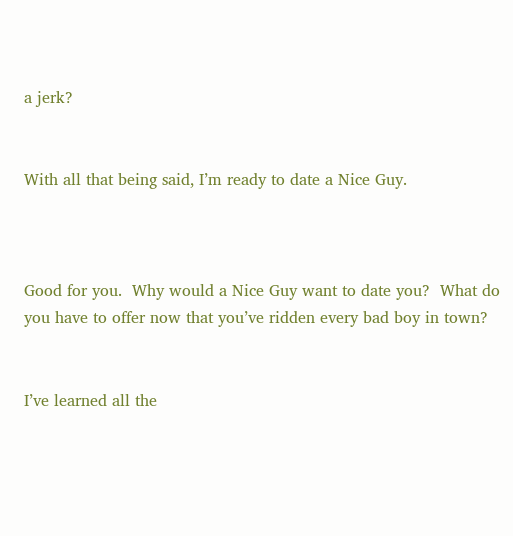a jerk?


With all that being said, I’m ready to date a Nice Guy.



Good for you.  Why would a Nice Guy want to date you?  What do you have to offer now that you’ve ridden every bad boy in town?


I’ve learned all the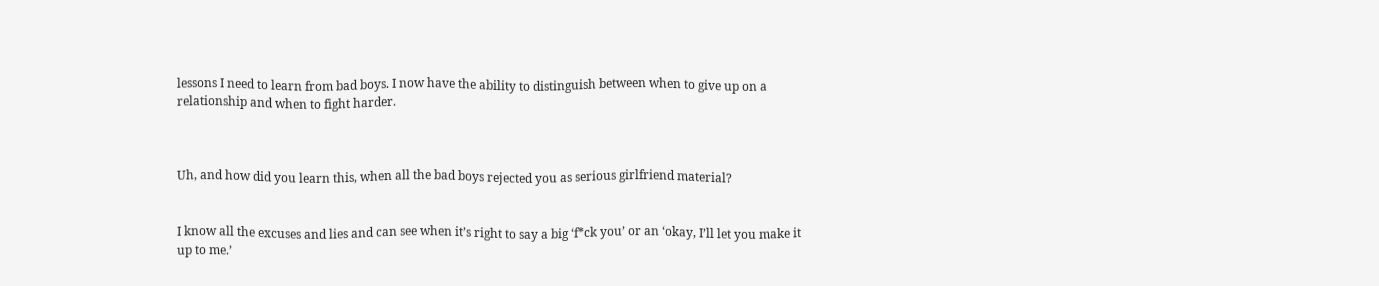lessons I need to learn from bad boys. I now have the ability to distinguish between when to give up on a relationship and when to fight harder.



Uh, and how did you learn this, when all the bad boys rejected you as serious girlfriend material?


I know all the excuses and lies and can see when it’s right to say a big ‘f*ck you’ or an ‘okay, I’ll let you make it up to me.’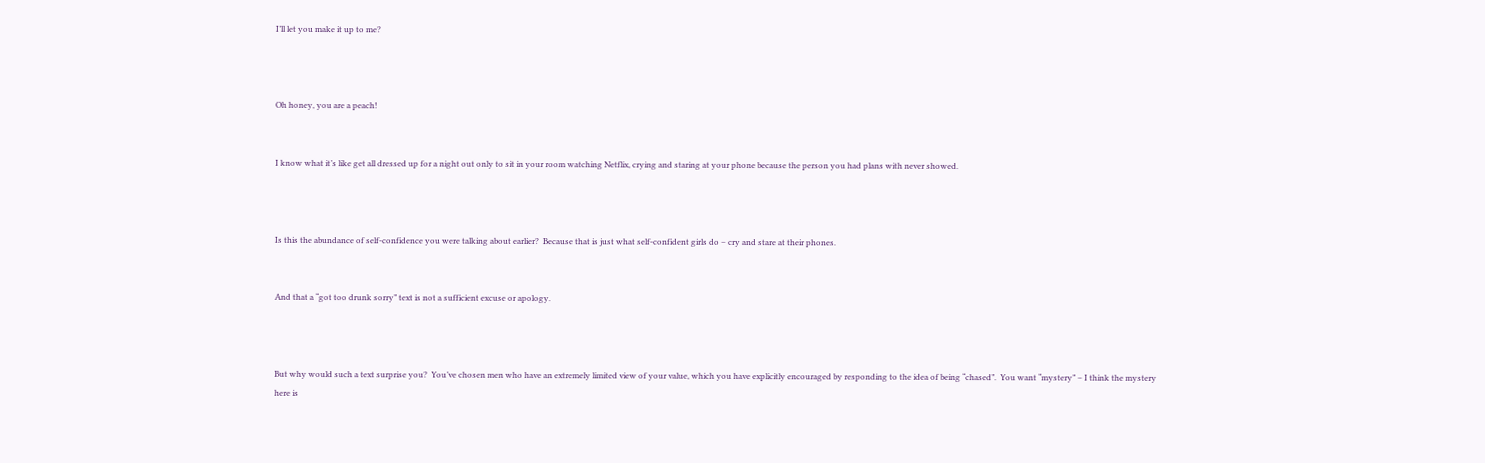I’ll let you make it up to me?



Oh honey, you are a peach!


I know what it’s like get all dressed up for a night out only to sit in your room watching Netflix, crying and staring at your phone because the person you had plans with never showed.



Is this the abundance of self-confidence you were talking about earlier?  Because that is just what self-confident girls do – cry and stare at their phones.


And that a “got too drunk sorry” text is not a sufficient excuse or apology.



But why would such a text surprise you?  You’ve chosen men who have an extremely limited view of your value, which you have explicitly encouraged by responding to the idea of being “chased”.  You want “mystery” – I think the mystery here is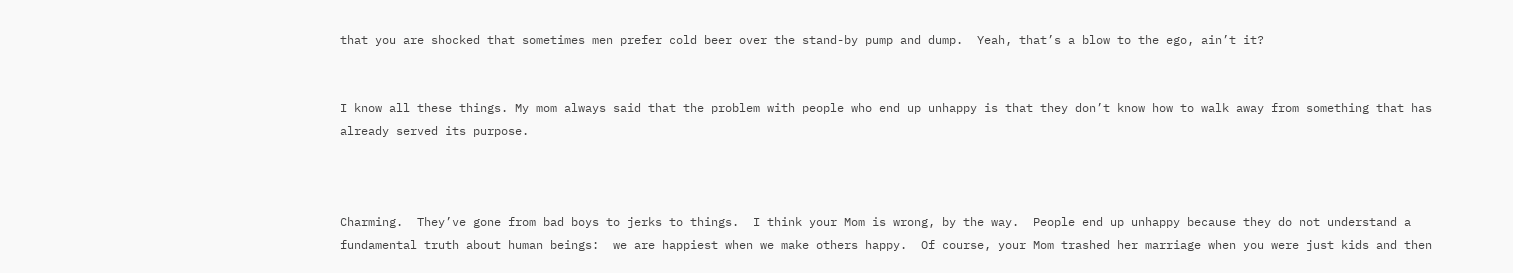that you are shocked that sometimes men prefer cold beer over the stand-by pump and dump.  Yeah, that’s a blow to the ego, ain’t it?


I know all these things. My mom always said that the problem with people who end up unhappy is that they don’t know how to walk away from something that has already served its purpose.



Charming.  They’ve gone from bad boys to jerks to things.  I think your Mom is wrong, by the way.  People end up unhappy because they do not understand a fundamental truth about human beings:  we are happiest when we make others happy.  Of course, your Mom trashed her marriage when you were just kids and then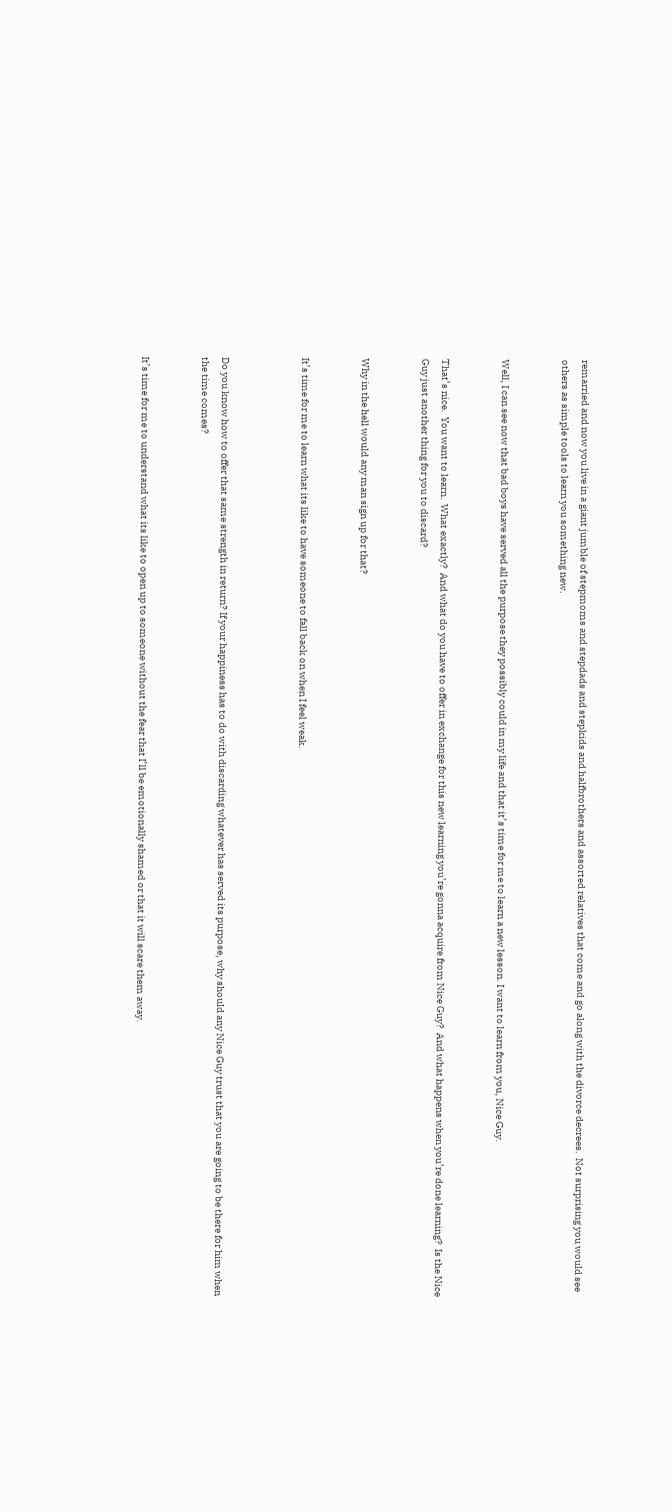remarried and now you live in a giant jumble of stepmoms and stepdads and stepkids and halfbrothers and assorted relatives that come and go along with the divorce decrees.  Not surprising you would see others as simple tools to learn you something new.


Well, I can see now that bad boys have served all the purpose they possibly could in my life and that it’s time for me to learn a new lesson. I want to learn from you, Nice Guy.


That’s nice.  You want to learn.  What exactly?  And what do you have to offer in exchange for this new learning you’re gonna acquire from Nice Guy?  And what happens when you’re done learning?  Is the Nice Guy just another thing for you to discard?


Why in the hell would any man sign up for that?


It’s time for me to learn what its like to have someone to fall back on when I feel weak.



Do you know how to offer that same strength in return? If your happiness has to do with discarding whatever has served its purpose, why should any Nice Guy trust that you are going to be there for him when the time comes?


It’s time for me to understand what its like to open up to someone without the fear that I’ll be emotionally shamed or that it will scare them away.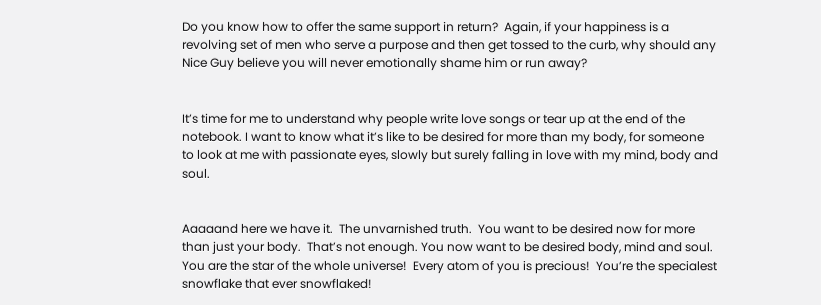Do you know how to offer the same support in return?  Again, if your happiness is a revolving set of men who serve a purpose and then get tossed to the curb, why should any Nice Guy believe you will never emotionally shame him or run away?


It’s time for me to understand why people write love songs or tear up at the end of the notebook. I want to know what it’s like to be desired for more than my body, for someone to look at me with passionate eyes, slowly but surely falling in love with my mind, body and soul.


Aaaaand here we have it.  The unvarnished truth.  You want to be desired now for more than just your body.  That’s not enough. You now want to be desired body, mind and soul.  You are the star of the whole universe!  Every atom of you is precious!  You’re the specialest snowflake that ever snowflaked!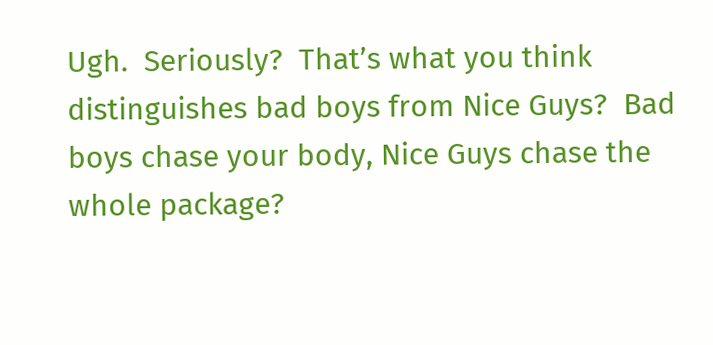Ugh.  Seriously?  That’s what you think distinguishes bad boys from Nice Guys?  Bad boys chase your body, Nice Guys chase the whole package?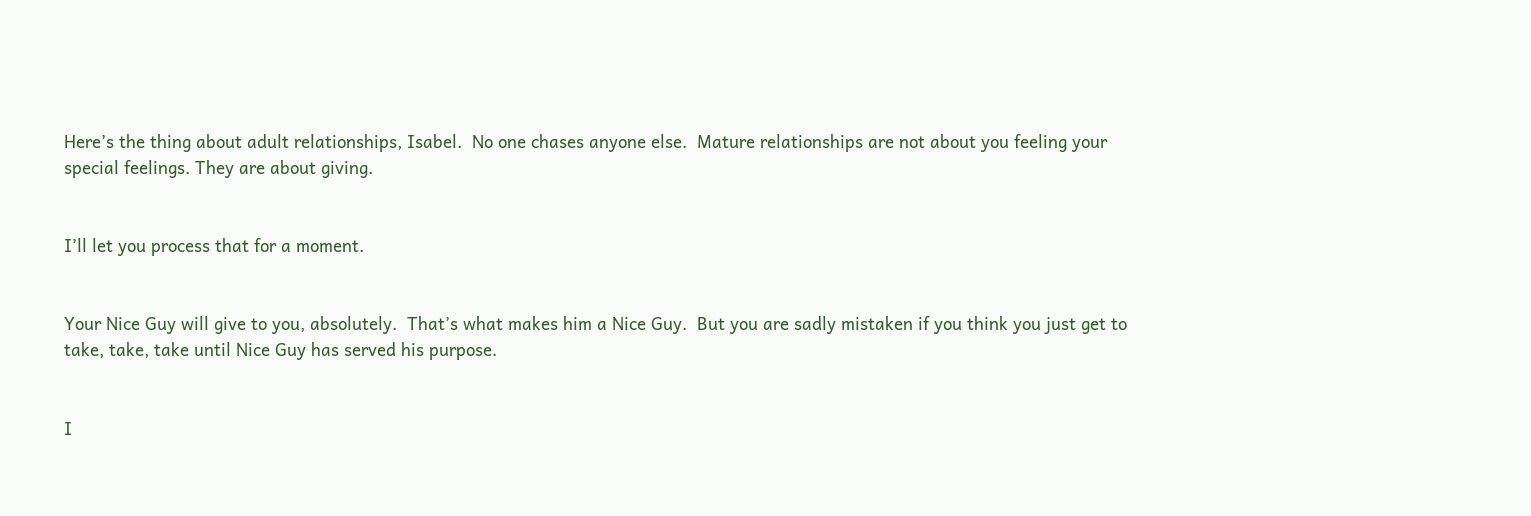Here’s the thing about adult relationships, Isabel.  No one chases anyone else.  Mature relationships are not about you feeling your special feelings. They are about giving.


I’ll let you process that for a moment.


Your Nice Guy will give to you, absolutely.  That’s what makes him a Nice Guy.  But you are sadly mistaken if you think you just get to take, take, take until Nice Guy has served his purpose.


I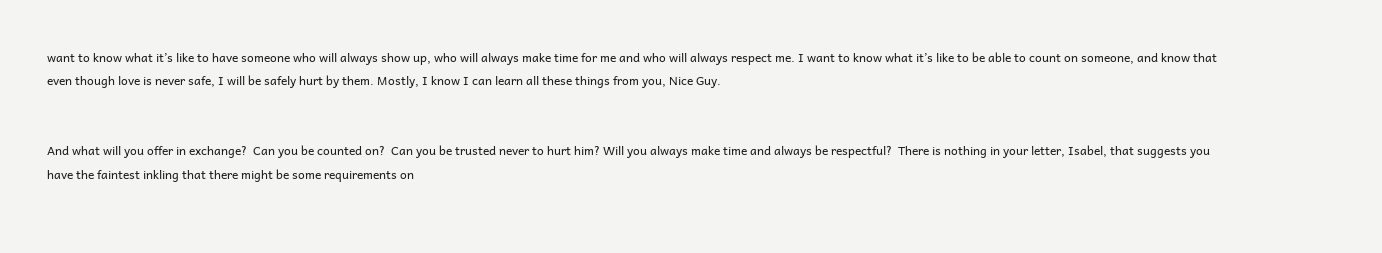want to know what it’s like to have someone who will always show up, who will always make time for me and who will always respect me. I want to know what it’s like to be able to count on someone, and know that even though love is never safe, I will be safely hurt by them. Mostly, I know I can learn all these things from you, Nice Guy.


And what will you offer in exchange?  Can you be counted on?  Can you be trusted never to hurt him? Will you always make time and always be respectful?  There is nothing in your letter, Isabel, that suggests you have the faintest inkling that there might be some requirements on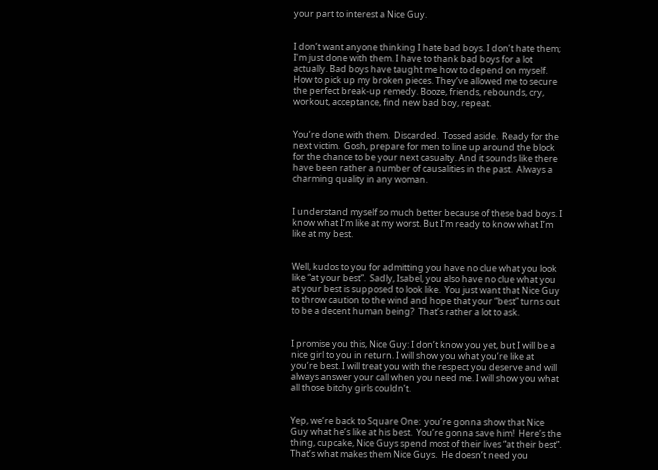your part to interest a Nice Guy.


I don’t want anyone thinking I hate bad boys. I don’t hate them; I’m just done with them. I have to thank bad boys for a lot actually. Bad boys have taught me how to depend on myself. How to pick up my broken pieces. They’ve allowed me to secure the perfect break-up remedy. Booze, friends, rebounds, cry, workout, acceptance, find new bad boy, repeat.


You’re done with them.  Discarded.  Tossed aside.  Ready for the next victim.  Gosh, prepare for men to line up around the block for the chance to be your next casualty. And it sounds like there have been rather a number of causalities in the past.  Always a charming quality in any woman.


I understand myself so much better because of these bad boys. I know what I’m like at my worst. But I’m ready to know what I’m like at my best.


Well, kudos to you for admitting you have no clue what you look like “at your best”.  Sadly, Isabel, you also have no clue what you at your best is supposed to look like.  You just want that Nice Guy to throw caution to the wind and hope that your “best” turns out to be a decent human being?  That’s rather a lot to ask.


I promise you this, Nice Guy: I don’t know you yet, but I will be a nice girl to you in return. I will show you what you’re like at you’re best. I will treat you with the respect you deserve and will always answer your call when you need me. I will show you what all those bitchy girls couldn’t.


Yep, we’re back to Square One:  you’re gonna show that Nice Guy what he’s like at his best.  You’re gonna save him!  Here’s the thing, cupcake, Nice Guys spend most of their lives “at their best”.  That’s what makes them Nice Guys.  He doesn’t need you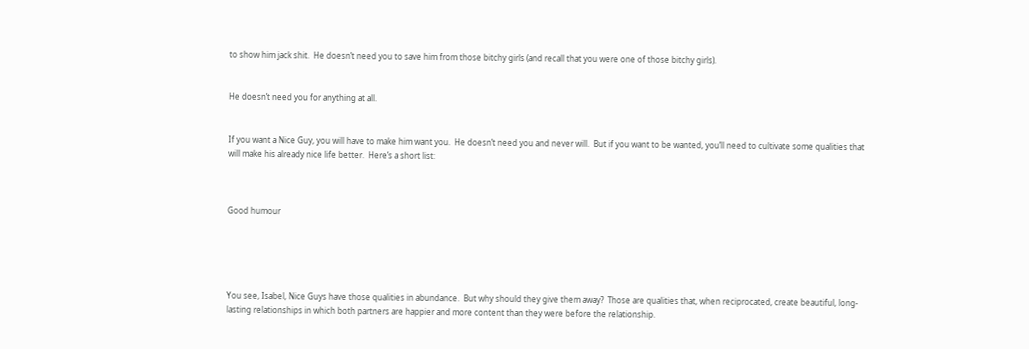to show him jack shit.  He doesn’t need you to save him from those bitchy girls (and recall that you were one of those bitchy girls).


He doesn’t need you for anything at all.


If you want a Nice Guy, you will have to make him want you.  He doesn’t need you and never will.  But if you want to be wanted, you’ll need to cultivate some qualities that will make his already nice life better.  Here’s a short list:



Good humour





You see, Isabel, Nice Guys have those qualities in abundance.  But why should they give them away?  Those are qualities that, when reciprocated, create beautiful, long-lasting relationships in which both partners are happier and more content than they were before the relationship.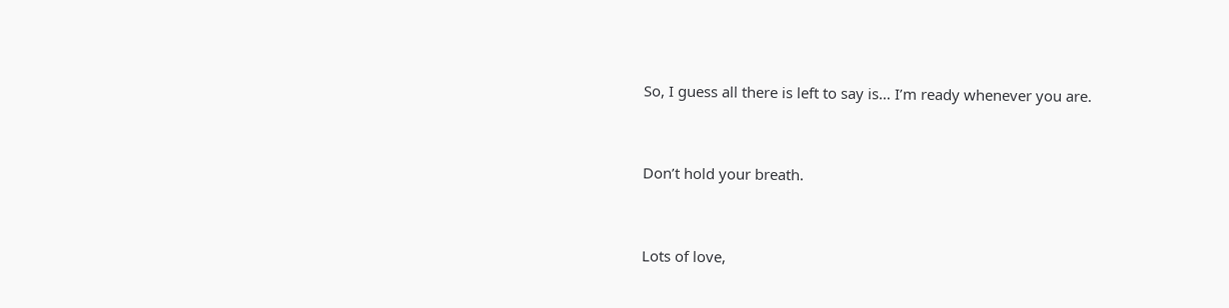So, I guess all there is left to say is… I’m ready whenever you are.


Don’t hold your breath.


Lots of love,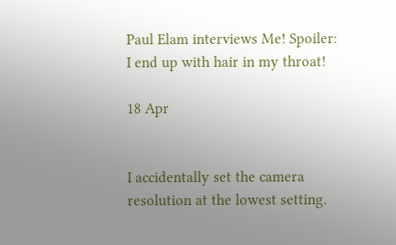Paul Elam interviews Me! Spoiler: I end up with hair in my throat!

18 Apr


I accidentally set the camera resolution at the lowest setting.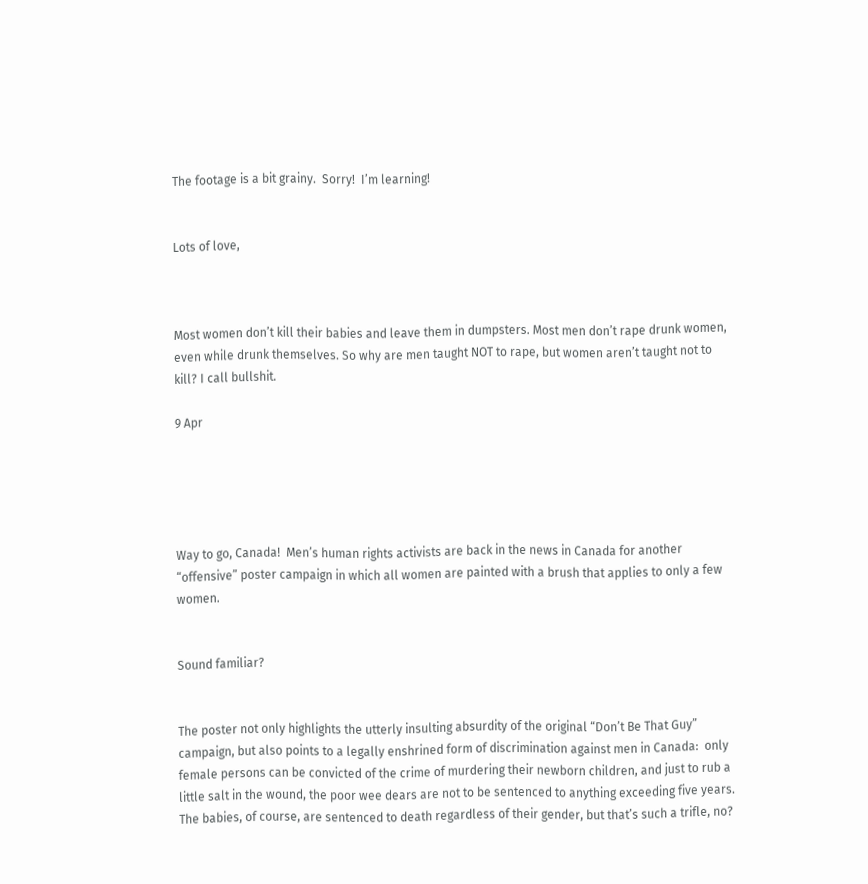The footage is a bit grainy.  Sorry!  I’m learning!


Lots of love,



Most women don’t kill their babies and leave them in dumpsters. Most men don’t rape drunk women, even while drunk themselves. So why are men taught NOT to rape, but women aren’t taught not to kill? I call bullshit.

9 Apr





Way to go, Canada!  Men’s human rights activists are back in the news in Canada for another “offensive” poster campaign in which all women are painted with a brush that applies to only a few women.


Sound familiar?


The poster not only highlights the utterly insulting absurdity of the original “Don’t Be That Guy” campaign, but also points to a legally enshrined form of discrimination against men in Canada:  only female persons can be convicted of the crime of murdering their newborn children, and just to rub a little salt in the wound, the poor wee dears are not to be sentenced to anything exceeding five years.  The babies, of course, are sentenced to death regardless of their gender, but that’s such a trifle, no?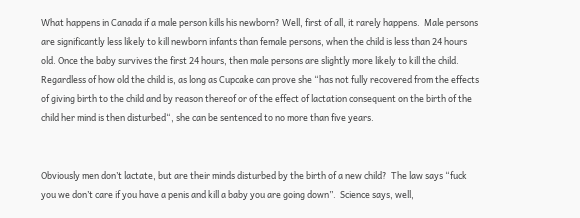What happens in Canada if a male person kills his newborn? Well, first of all, it rarely happens.  Male persons are significantly less likely to kill newborn infants than female persons, when the child is less than 24 hours old. Once the baby survives the first 24 hours, then male persons are slightly more likely to kill the child. Regardless of how old the child is, as long as Cupcake can prove she “has not fully recovered from the effects of giving birth to the child and by reason thereof or of the effect of lactation consequent on the birth of the child her mind is then disturbed“, she can be sentenced to no more than five years.


Obviously men don’t lactate, but are their minds disturbed by the birth of a new child?  The law says “fuck you we don’t care if you have a penis and kill a baby you are going down”.  Science says, well,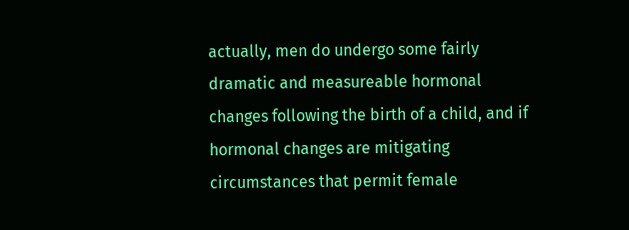actually, men do undergo some fairly dramatic and measureable hormonal changes following the birth of a child, and if hormonal changes are mitigating circumstances that permit female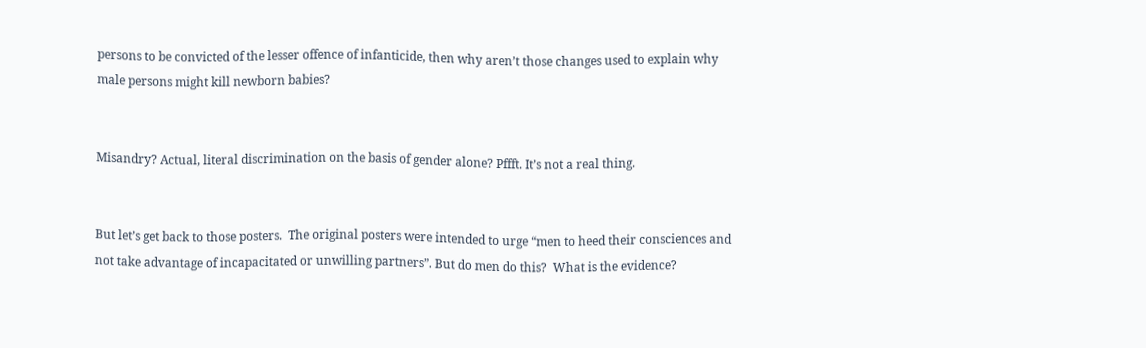persons to be convicted of the lesser offence of infanticide, then why aren’t those changes used to explain why male persons might kill newborn babies?


Misandry? Actual, literal discrimination on the basis of gender alone? Pffft. It’s not a real thing.


But let’s get back to those posters.  The original posters were intended to urge “men to heed their consciences and not take advantage of incapacitated or unwilling partners”. But do men do this?  What is the evidence?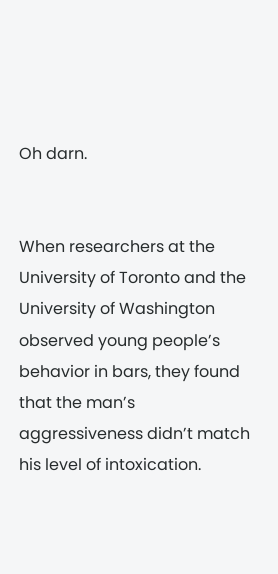Oh darn.


When researchers at the University of Toronto and the University of Washington observed young people’s behavior in bars, they found that the man’s aggressiveness didn’t match his level of intoxication.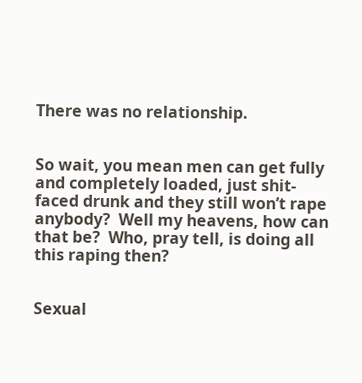There was no relationship.


So wait, you mean men can get fully and completely loaded, just shit-faced drunk and they still won’t rape anybody?  Well my heavens, how can that be?  Who, pray tell, is doing all this raping then?


Sexual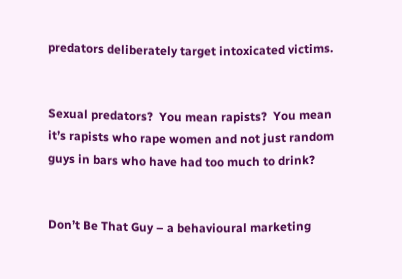predators deliberately target intoxicated victims.


Sexual predators?  You mean rapists?  You mean it’s rapists who rape women and not just random guys in bars who have had too much to drink?


Don’t Be That Guy – a behavioural marketing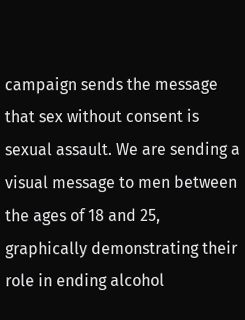campaign sends the message that sex without consent is sexual assault. We are sending a visual message to men between the ages of 18 and 25, graphically demonstrating their role in ending alcohol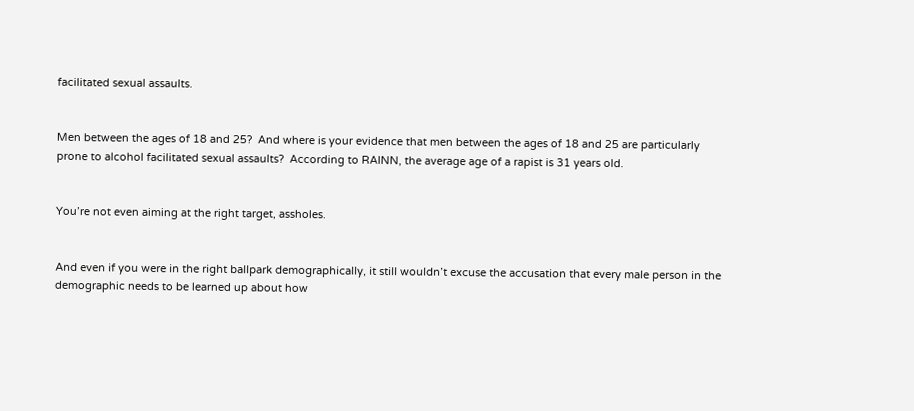facilitated sexual assaults.


Men between the ages of 18 and 25?  And where is your evidence that men between the ages of 18 and 25 are particularly prone to alcohol facilitated sexual assaults?  According to RAINN, the average age of a rapist is 31 years old.


You’re not even aiming at the right target, assholes.


And even if you were in the right ballpark demographically, it still wouldn’t excuse the accusation that every male person in the demographic needs to be learned up about how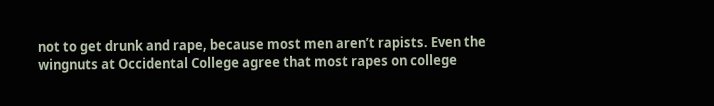not to get drunk and rape, because most men aren’t rapists. Even the wingnuts at Occidental College agree that most rapes on college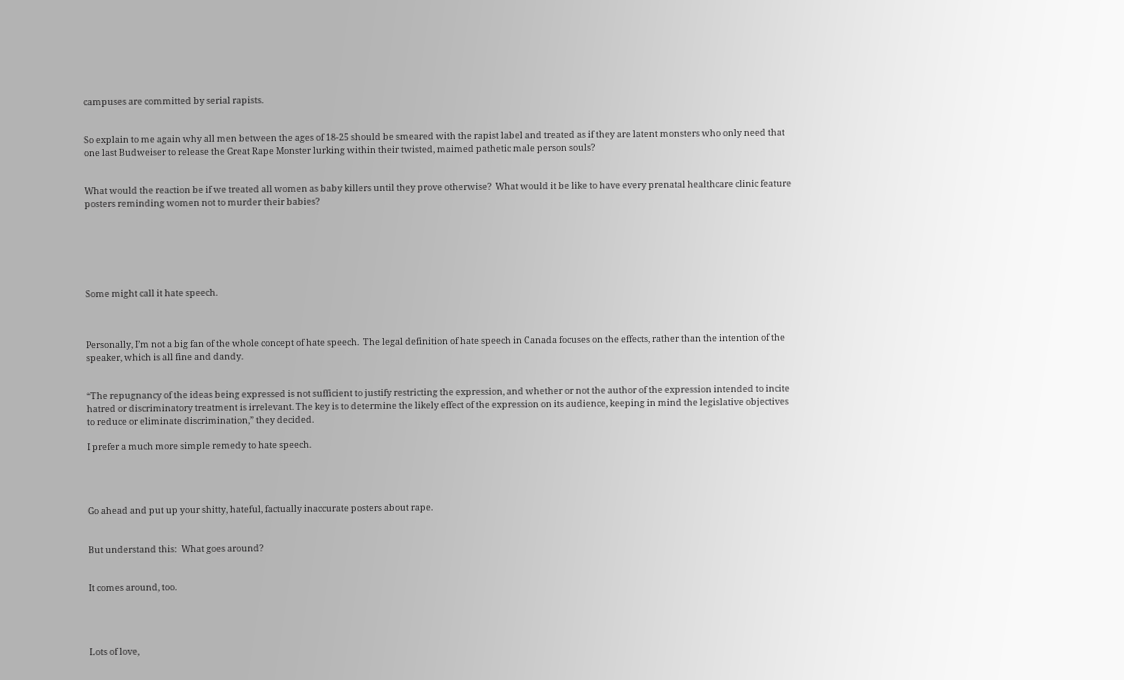campuses are committed by serial rapists.


So explain to me again why all men between the ages of 18-25 should be smeared with the rapist label and treated as if they are latent monsters who only need that one last Budweiser to release the Great Rape Monster lurking within their twisted, maimed pathetic male person souls?


What would the reaction be if we treated all women as baby killers until they prove otherwise?  What would it be like to have every prenatal healthcare clinic feature posters reminding women not to murder their babies?






Some might call it hate speech.



Personally, I’m not a big fan of the whole concept of hate speech.  The legal definition of hate speech in Canada focuses on the effects, rather than the intention of the speaker, which is all fine and dandy.


“The repugnancy of the ideas being expressed is not sufficient to justify restricting the expression, and whether or not the author of the expression intended to incite hatred or discriminatory treatment is irrelevant. The key is to determine the likely effect of the expression on its audience, keeping in mind the legislative objectives to reduce or eliminate discrimination,” they decided.

I prefer a much more simple remedy to hate speech.




Go ahead and put up your shitty, hateful, factually inaccurate posters about rape.


But understand this:  What goes around?


It comes around, too.




Lots of love,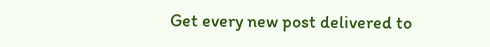Get every new post delivered to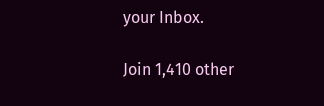your Inbox.

Join 1,410 other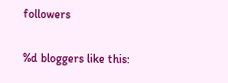followers

%d bloggers like this: